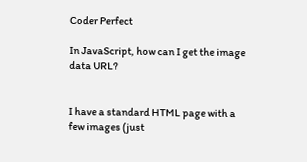Coder Perfect

In JavaScript, how can I get the image data URL?


I have a standard HTML page with a few images (just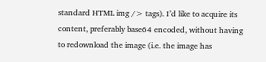standard HTML img /> tags). I’d like to acquire its content, preferably base64 encoded, without having to redownload the image (i.e. the image has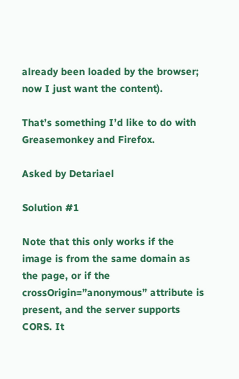already been loaded by the browser; now I just want the content).

That’s something I’d like to do with Greasemonkey and Firefox.

Asked by Detariael

Solution #1

Note that this only works if the image is from the same domain as the page, or if the crossOrigin=”anonymous” attribute is present, and the server supports CORS. It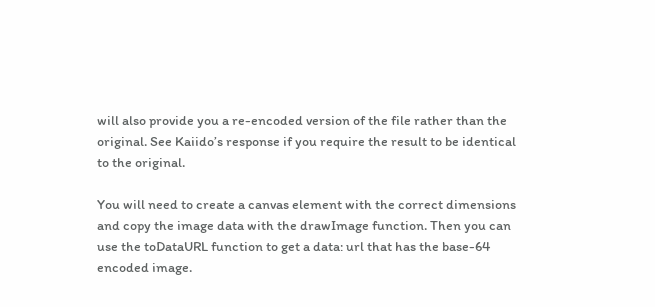will also provide you a re-encoded version of the file rather than the original. See Kaiido’s response if you require the result to be identical to the original.

You will need to create a canvas element with the correct dimensions and copy the image data with the drawImage function. Then you can use the toDataURL function to get a data: url that has the base-64 encoded image.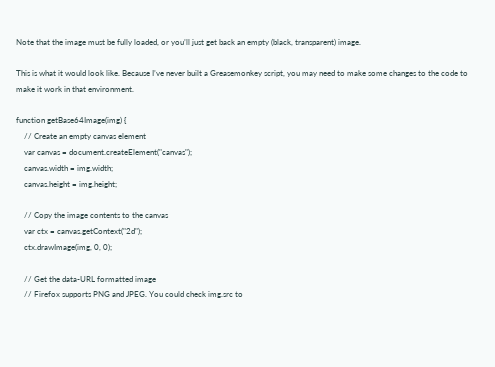Note that the image must be fully loaded, or you’ll just get back an empty (black, transparent) image.

This is what it would look like. Because I’ve never built a Greasemonkey script, you may need to make some changes to the code to make it work in that environment.

function getBase64Image(img) {
    // Create an empty canvas element
    var canvas = document.createElement("canvas");
    canvas.width = img.width;
    canvas.height = img.height;

    // Copy the image contents to the canvas
    var ctx = canvas.getContext("2d");
    ctx.drawImage(img, 0, 0);

    // Get the data-URL formatted image
    // Firefox supports PNG and JPEG. You could check img.src to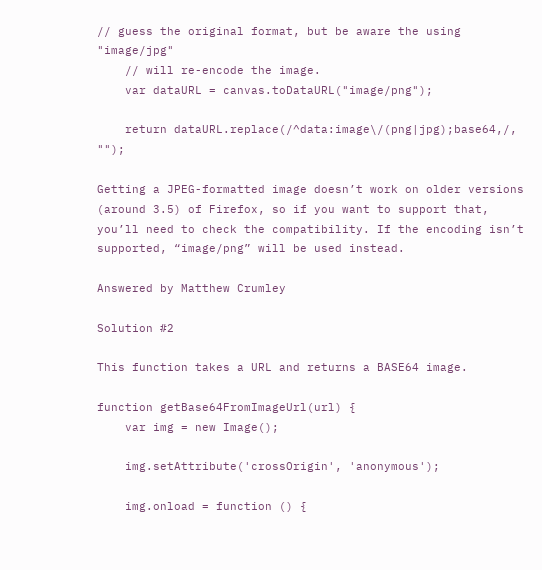// guess the original format, but be aware the using "image/jpg"
    // will re-encode the image.
    var dataURL = canvas.toDataURL("image/png");

    return dataURL.replace(/^data:image\/(png|jpg);base64,/, "");

Getting a JPEG-formatted image doesn’t work on older versions (around 3.5) of Firefox, so if you want to support that, you’ll need to check the compatibility. If the encoding isn’t supported, “image/png” will be used instead.

Answered by Matthew Crumley

Solution #2

This function takes a URL and returns a BASE64 image.

function getBase64FromImageUrl(url) {
    var img = new Image();

    img.setAttribute('crossOrigin', 'anonymous');

    img.onload = function () {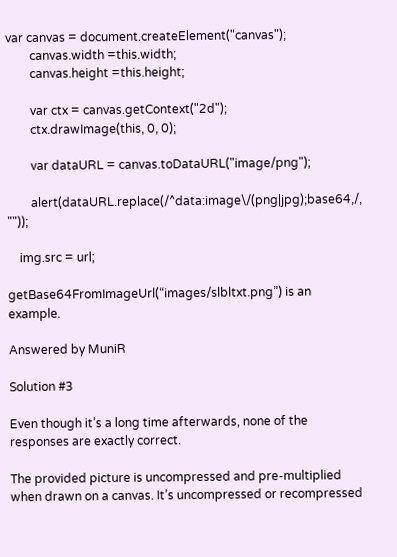var canvas = document.createElement("canvas");
        canvas.width =this.width;
        canvas.height =this.height;

        var ctx = canvas.getContext("2d");
        ctx.drawImage(this, 0, 0);

        var dataURL = canvas.toDataURL("image/png");

        alert(dataURL.replace(/^data:image\/(png|jpg);base64,/, ""));

    img.src = url;

getBase64FromImageUrl(“images/slbltxt.png”) is an example.

Answered by MuniR

Solution #3

Even though it’s a long time afterwards, none of the responses are exactly correct.

The provided picture is uncompressed and pre-multiplied when drawn on a canvas. It’s uncompressed or recompressed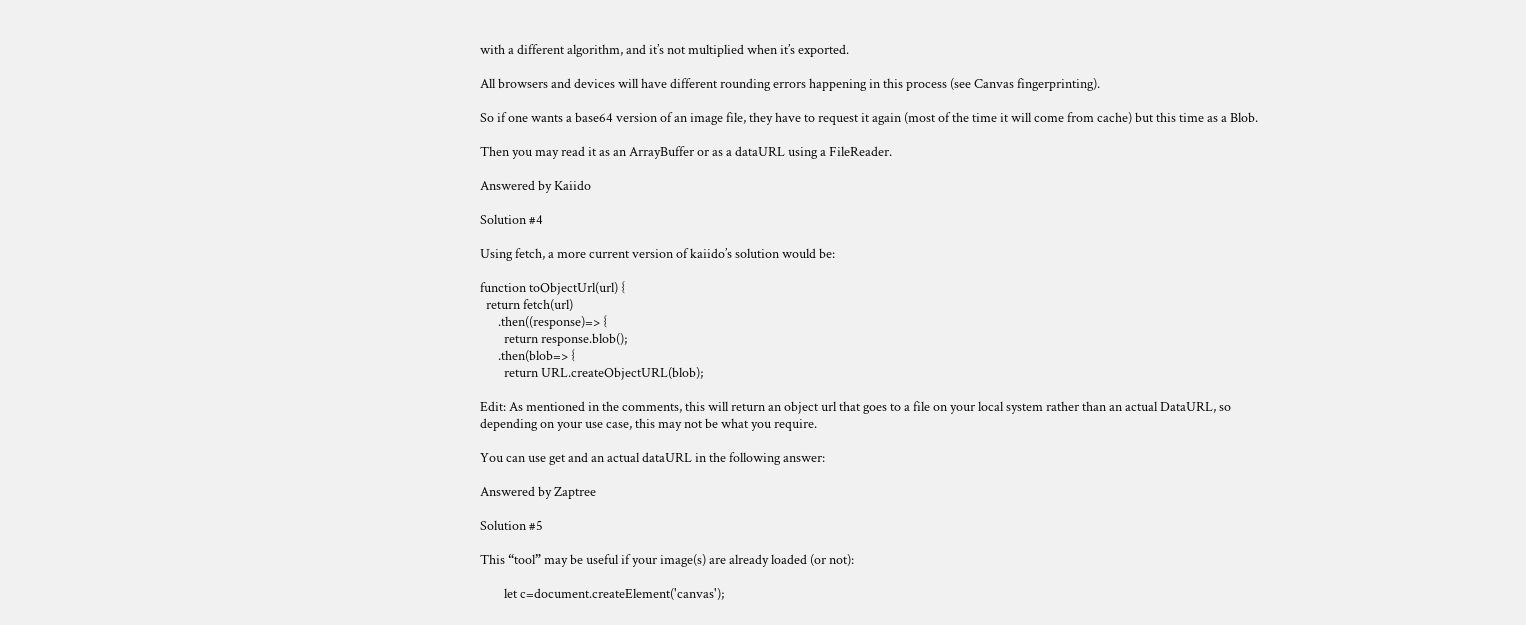with a different algorithm, and it’s not multiplied when it’s exported.

All browsers and devices will have different rounding errors happening in this process (see Canvas fingerprinting).

So if one wants a base64 version of an image file, they have to request it again (most of the time it will come from cache) but this time as a Blob.

Then you may read it as an ArrayBuffer or as a dataURL using a FileReader.

Answered by Kaiido

Solution #4

Using fetch, a more current version of kaiido’s solution would be:

function toObjectUrl(url) {
  return fetch(url)
      .then((response)=> {
        return response.blob();
      .then(blob=> {
        return URL.createObjectURL(blob);

Edit: As mentioned in the comments, this will return an object url that goes to a file on your local system rather than an actual DataURL, so depending on your use case, this may not be what you require.

You can use get and an actual dataURL in the following answer:

Answered by Zaptree

Solution #5

This “tool” may be useful if your image(s) are already loaded (or not):

        let c=document.createElement('canvas');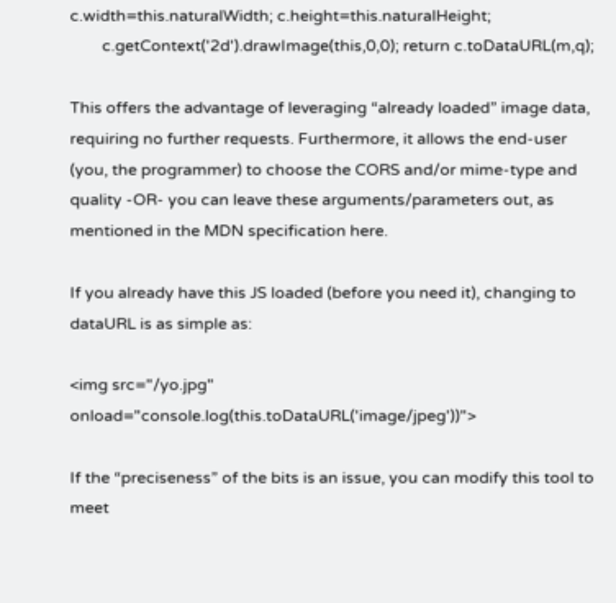c.width=this.naturalWidth; c.height=this.naturalHeight;
        c.getContext('2d').drawImage(this,0,0); return c.toDataURL(m,q);

This offers the advantage of leveraging “already loaded” image data, requiring no further requests. Furthermore, it allows the end-user (you, the programmer) to choose the CORS and/or mime-type and quality -OR- you can leave these arguments/parameters out, as mentioned in the MDN specification here.

If you already have this JS loaded (before you need it), changing to dataURL is as simple as:

<img src="/yo.jpg" onload="console.log(this.toDataURL('image/jpeg'))">

If the “preciseness” of the bits is an issue, you can modify this tool to meet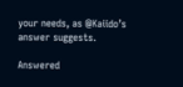your needs, as @Kaiido’s answer suggests.

Answered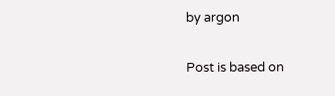by argon

Post is based on